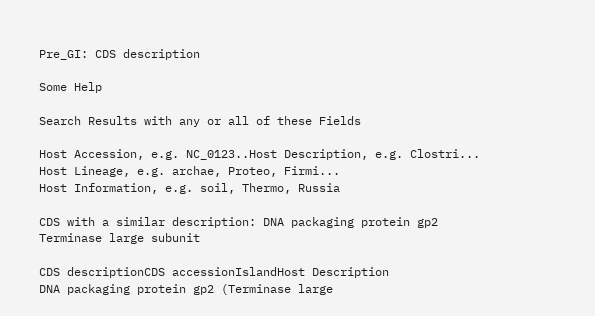Pre_GI: CDS description

Some Help

Search Results with any or all of these Fields

Host Accession, e.g. NC_0123..Host Description, e.g. Clostri...
Host Lineage, e.g. archae, Proteo, Firmi...
Host Information, e.g. soil, Thermo, Russia

CDS with a similar description: DNA packaging protein gp2 Terminase large subunit

CDS descriptionCDS accessionIslandHost Description
DNA packaging protein gp2 (Terminase large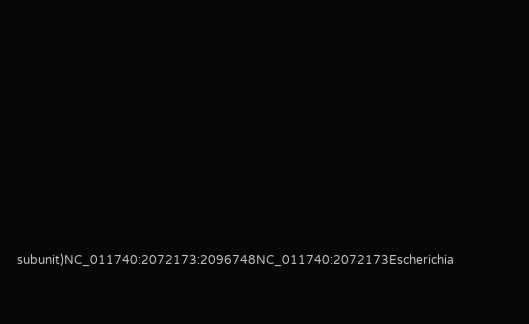subunit)NC_011740:2072173:2096748NC_011740:2072173Escherichia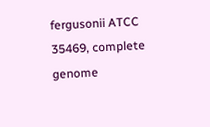fergusonii ATCC 35469, complete genome